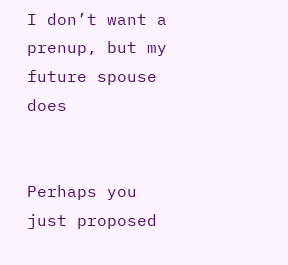I don’t want a prenup, but my future spouse does


Perhaps you just proposed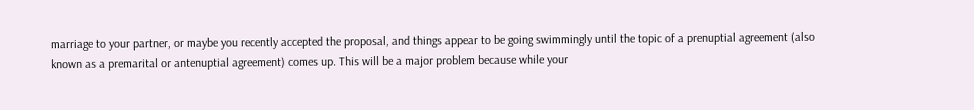marriage to your partner, or maybe you recently accepted the proposal, and things appear to be going swimmingly until the topic of a prenuptial agreement (also known as a premarital or antenuptial agreement) comes up. This will be a major problem because while your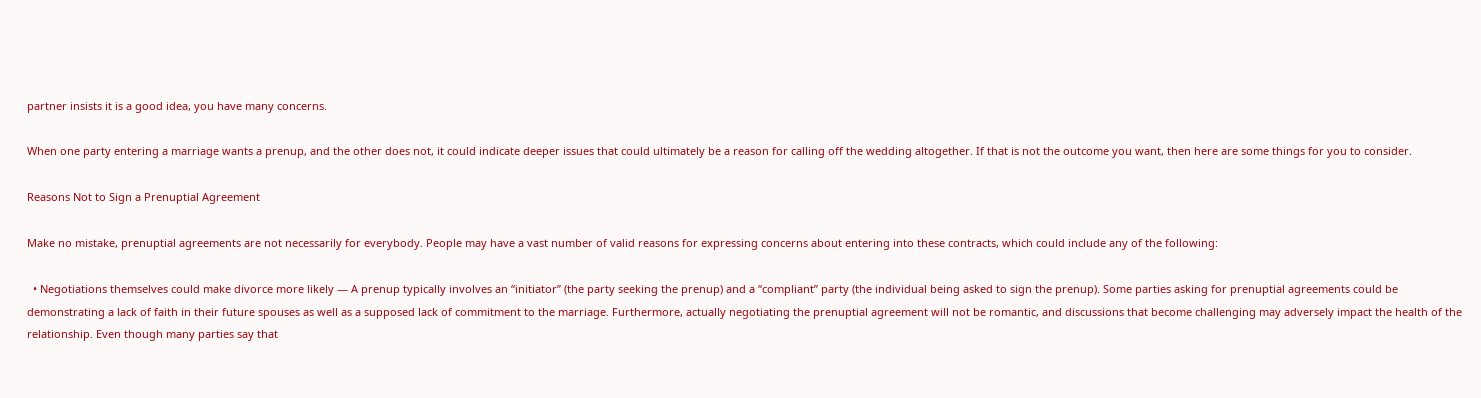partner insists it is a good idea, you have many concerns.

When one party entering a marriage wants a prenup, and the other does not, it could indicate deeper issues that could ultimately be a reason for calling off the wedding altogether. If that is not the outcome you want, then here are some things for you to consider.

Reasons Not to Sign a Prenuptial Agreement

Make no mistake, prenuptial agreements are not necessarily for everybody. People may have a vast number of valid reasons for expressing concerns about entering into these contracts, which could include any of the following:

  • Negotiations themselves could make divorce more likely — A prenup typically involves an “initiator” (the party seeking the prenup) and a “compliant” party (the individual being asked to sign the prenup). Some parties asking for prenuptial agreements could be demonstrating a lack of faith in their future spouses as well as a supposed lack of commitment to the marriage. Furthermore, actually negotiating the prenuptial agreement will not be romantic, and discussions that become challenging may adversely impact the health of the relationship. Even though many parties say that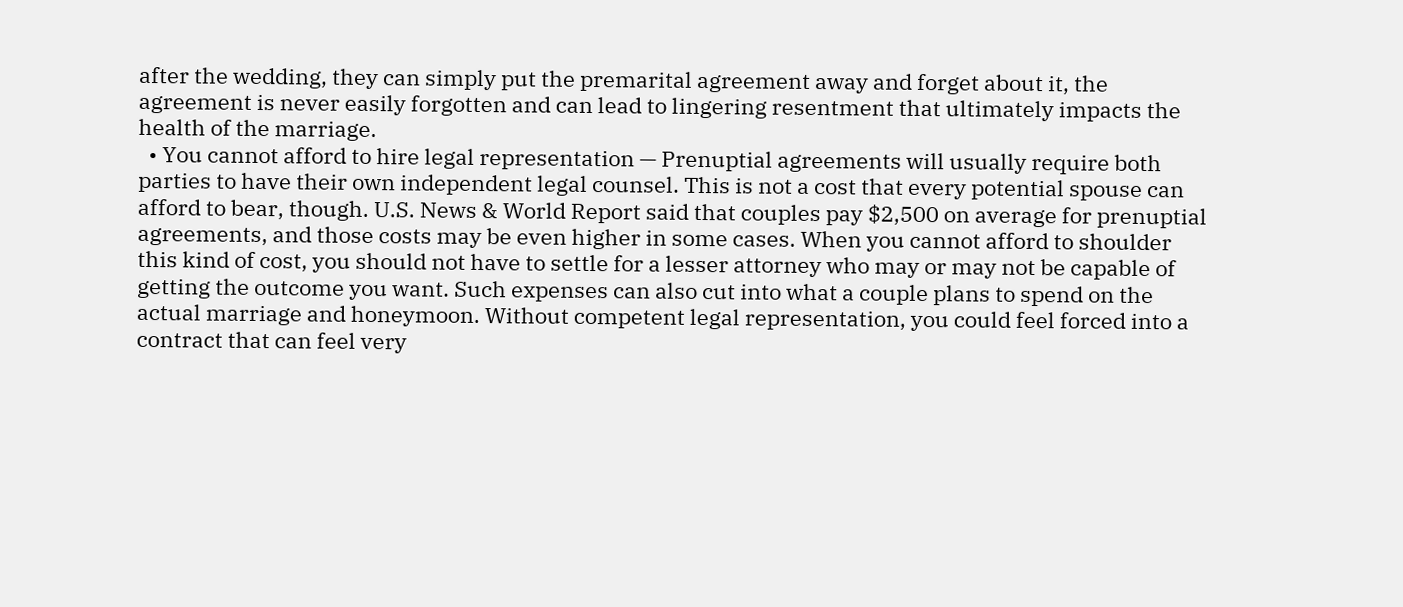after the wedding, they can simply put the premarital agreement away and forget about it, the agreement is never easily forgotten and can lead to lingering resentment that ultimately impacts the health of the marriage.
  • You cannot afford to hire legal representation — Prenuptial agreements will usually require both parties to have their own independent legal counsel. This is not a cost that every potential spouse can afford to bear, though. U.S. News & World Report said that couples pay $2,500 on average for prenuptial agreements, and those costs may be even higher in some cases. When you cannot afford to shoulder this kind of cost, you should not have to settle for a lesser attorney who may or may not be capable of getting the outcome you want. Such expenses can also cut into what a couple plans to spend on the actual marriage and honeymoon. Without competent legal representation, you could feel forced into a contract that can feel very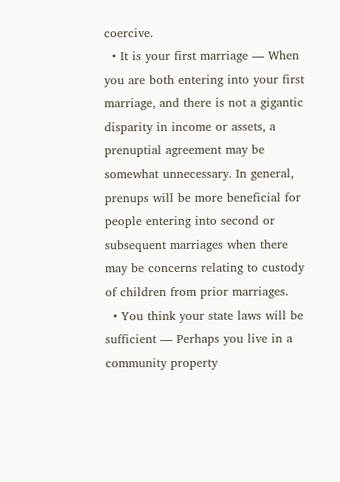coercive.
  • It is your first marriage — When you are both entering into your first marriage, and there is not a gigantic disparity in income or assets, a prenuptial agreement may be somewhat unnecessary. In general, prenups will be more beneficial for people entering into second or subsequent marriages when there may be concerns relating to custody of children from prior marriages.
  • You think your state laws will be sufficient — Perhaps you live in a community property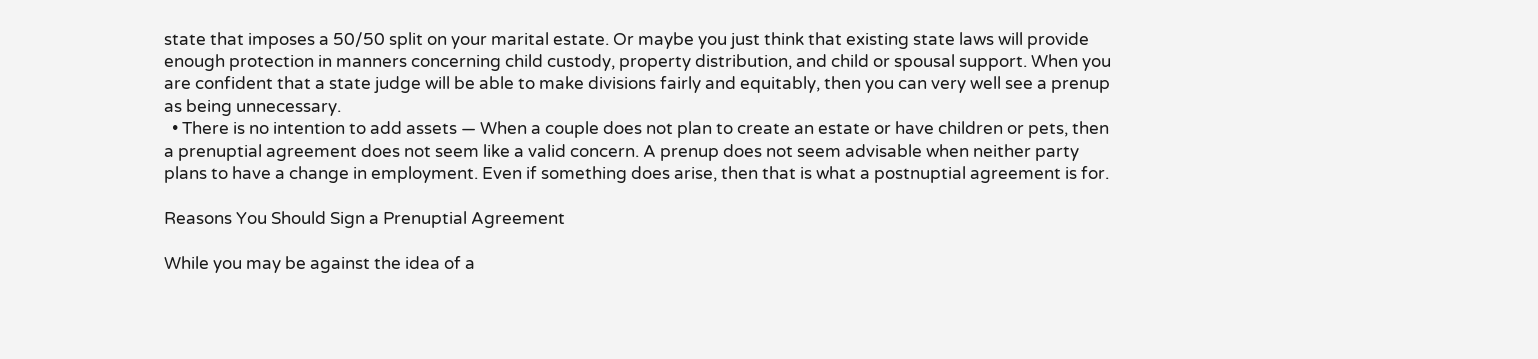state that imposes a 50/50 split on your marital estate. Or maybe you just think that existing state laws will provide enough protection in manners concerning child custody, property distribution, and child or spousal support. When you are confident that a state judge will be able to make divisions fairly and equitably, then you can very well see a prenup as being unnecessary.
  • There is no intention to add assets — When a couple does not plan to create an estate or have children or pets, then a prenuptial agreement does not seem like a valid concern. A prenup does not seem advisable when neither party plans to have a change in employment. Even if something does arise, then that is what a postnuptial agreement is for.

Reasons You Should Sign a Prenuptial Agreement

While you may be against the idea of a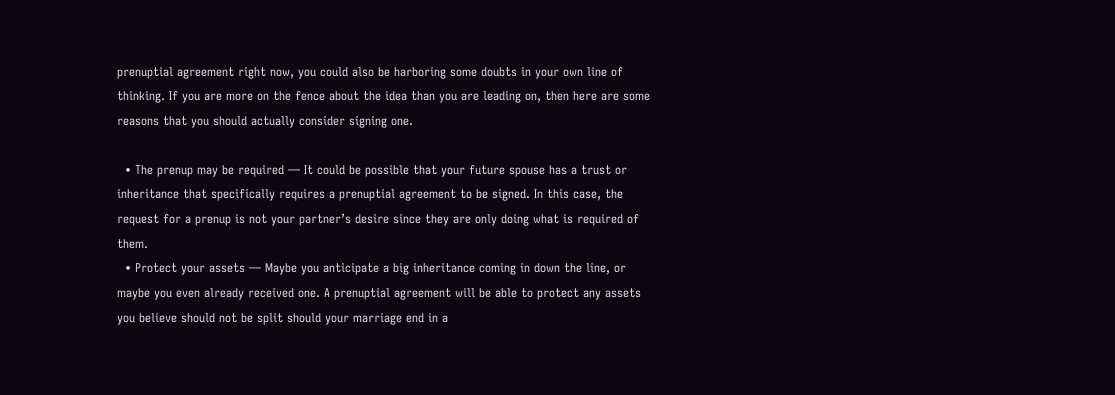prenuptial agreement right now, you could also be harboring some doubts in your own line of thinking. If you are more on the fence about the idea than you are leading on, then here are some reasons that you should actually consider signing one.

  • The prenup may be required — It could be possible that your future spouse has a trust or inheritance that specifically requires a prenuptial agreement to be signed. In this case, the request for a prenup is not your partner’s desire since they are only doing what is required of them.
  • Protect your assets — Maybe you anticipate a big inheritance coming in down the line, or maybe you even already received one. A prenuptial agreement will be able to protect any assets you believe should not be split should your marriage end in a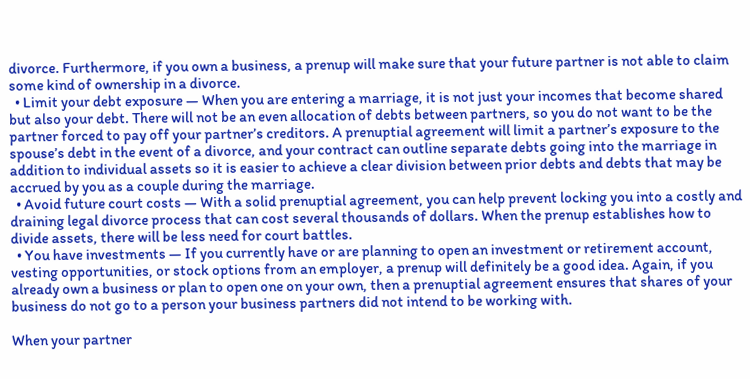divorce. Furthermore, if you own a business, a prenup will make sure that your future partner is not able to claim some kind of ownership in a divorce.
  • Limit your debt exposure — When you are entering a marriage, it is not just your incomes that become shared but also your debt. There will not be an even allocation of debts between partners, so you do not want to be the partner forced to pay off your partner’s creditors. A prenuptial agreement will limit a partner’s exposure to the spouse’s debt in the event of a divorce, and your contract can outline separate debts going into the marriage in addition to individual assets so it is easier to achieve a clear division between prior debts and debts that may be accrued by you as a couple during the marriage.
  • Avoid future court costs — With a solid prenuptial agreement, you can help prevent locking you into a costly and draining legal divorce process that can cost several thousands of dollars. When the prenup establishes how to divide assets, there will be less need for court battles.
  • You have investments — If you currently have or are planning to open an investment or retirement account, vesting opportunities, or stock options from an employer, a prenup will definitely be a good idea. Again, if you already own a business or plan to open one on your own, then a prenuptial agreement ensures that shares of your business do not go to a person your business partners did not intend to be working with.

When your partner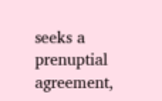seeks a prenuptial agreement,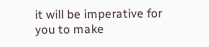it will be imperative for you to make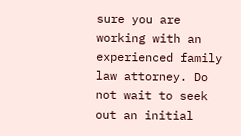sure you are working with an experienced family law attorney. Do not wait to seek out an initial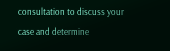consultation to discuss your case and determine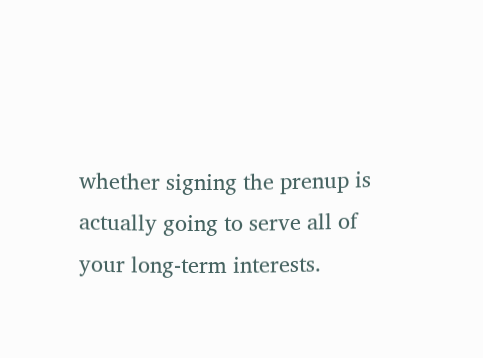whether signing the prenup is actually going to serve all of your long-term interests.